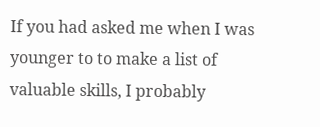If you had asked me when I was younger to to make a list of valuable skills, I probably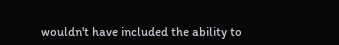wouldn't have included the ability to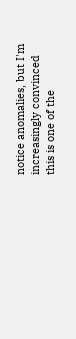notice anomalies, but I'm increasingly convinced this is one of the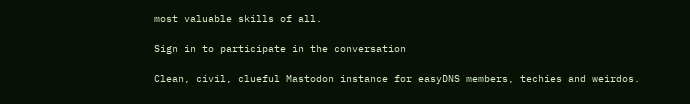most valuable skills of all.

Sign in to participate in the conversation

Clean, civil, clueful Mastodon instance for easyDNS members, techies and weirdos.